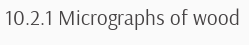10.2.1 Micrographs of wood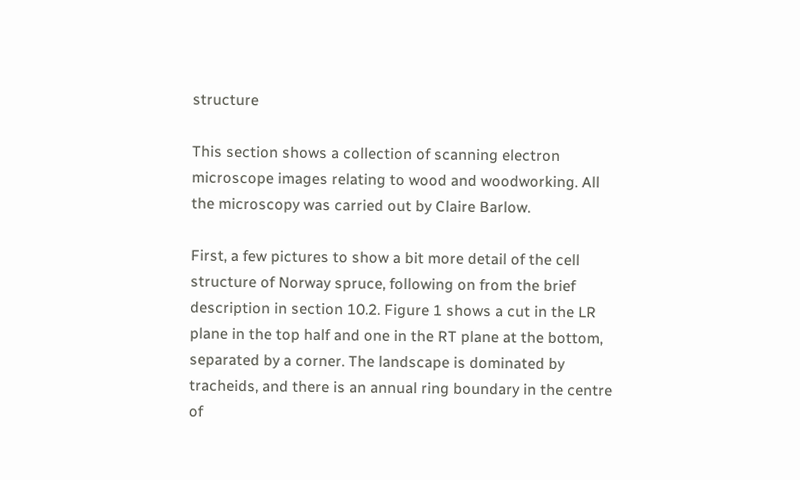structure

This section shows a collection of scanning electron microscope images relating to wood and woodworking. All the microscopy was carried out by Claire Barlow.

First, a few pictures to show a bit more detail of the cell structure of Norway spruce, following on from the brief description in section 10.2. Figure 1 shows a cut in the LR plane in the top half and one in the RT plane at the bottom, separated by a corner. The landscape is dominated by tracheids, and there is an annual ring boundary in the centre of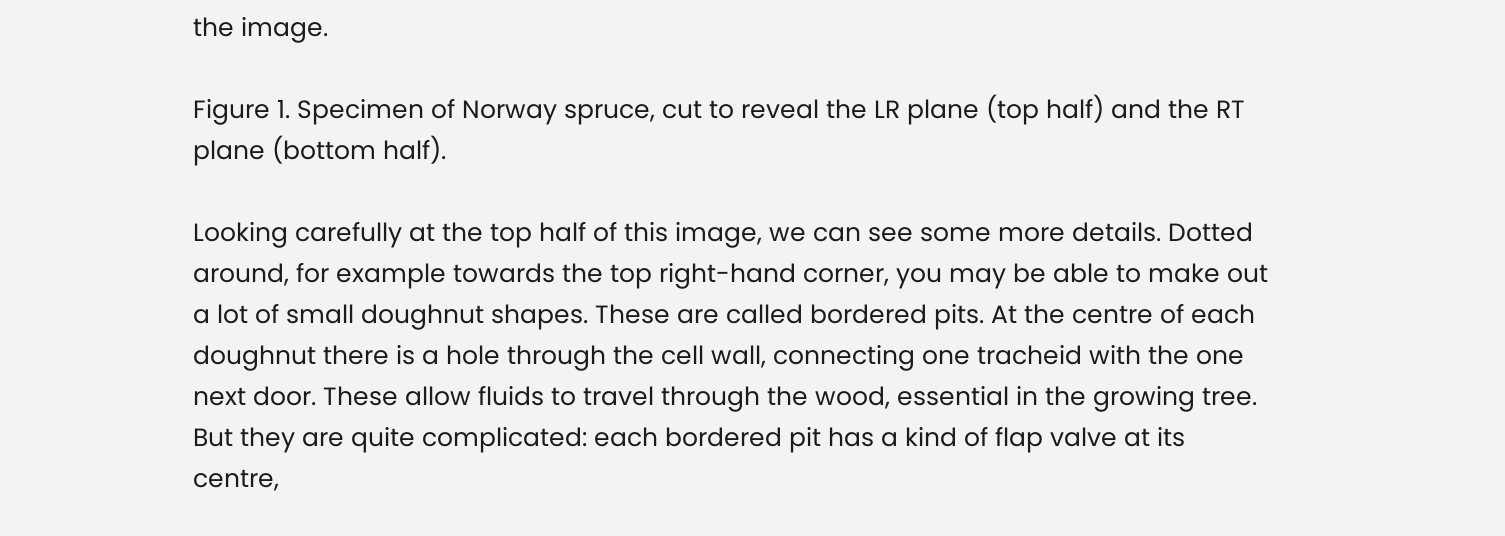the image.

Figure 1. Specimen of Norway spruce, cut to reveal the LR plane (top half) and the RT plane (bottom half).

Looking carefully at the top half of this image, we can see some more details. Dotted around, for example towards the top right-hand corner, you may be able to make out a lot of small doughnut shapes. These are called bordered pits. At the centre of each doughnut there is a hole through the cell wall, connecting one tracheid with the one next door. These allow fluids to travel through the wood, essential in the growing tree. But they are quite complicated: each bordered pit has a kind of flap valve at its centre,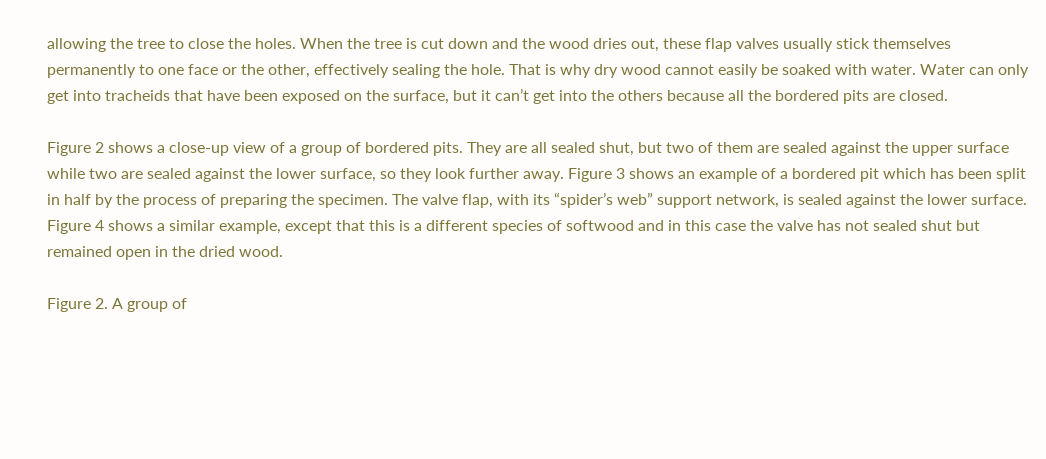allowing the tree to close the holes. When the tree is cut down and the wood dries out, these flap valves usually stick themselves permanently to one face or the other, effectively sealing the hole. That is why dry wood cannot easily be soaked with water. Water can only get into tracheids that have been exposed on the surface, but it can’t get into the others because all the bordered pits are closed.

Figure 2 shows a close-up view of a group of bordered pits. They are all sealed shut, but two of them are sealed against the upper surface while two are sealed against the lower surface, so they look further away. Figure 3 shows an example of a bordered pit which has been split in half by the process of preparing the specimen. The valve flap, with its “spider’s web” support network, is sealed against the lower surface. Figure 4 shows a similar example, except that this is a different species of softwood and in this case the valve has not sealed shut but remained open in the dried wood.

Figure 2. A group of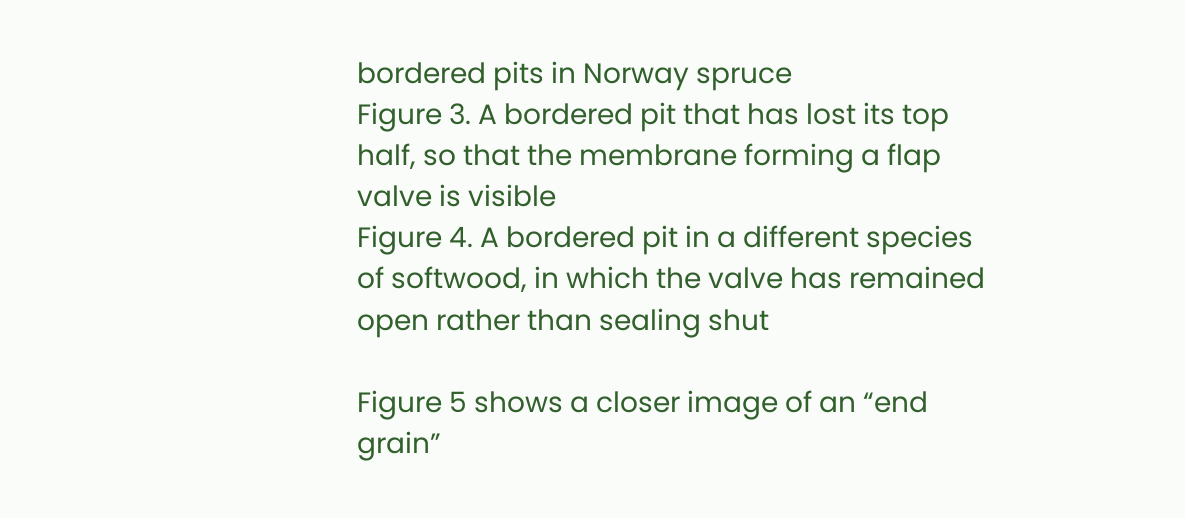bordered pits in Norway spruce
Figure 3. A bordered pit that has lost its top half, so that the membrane forming a flap valve is visible
Figure 4. A bordered pit in a different species of softwood, in which the valve has remained open rather than sealing shut

Figure 5 shows a closer image of an “end grain”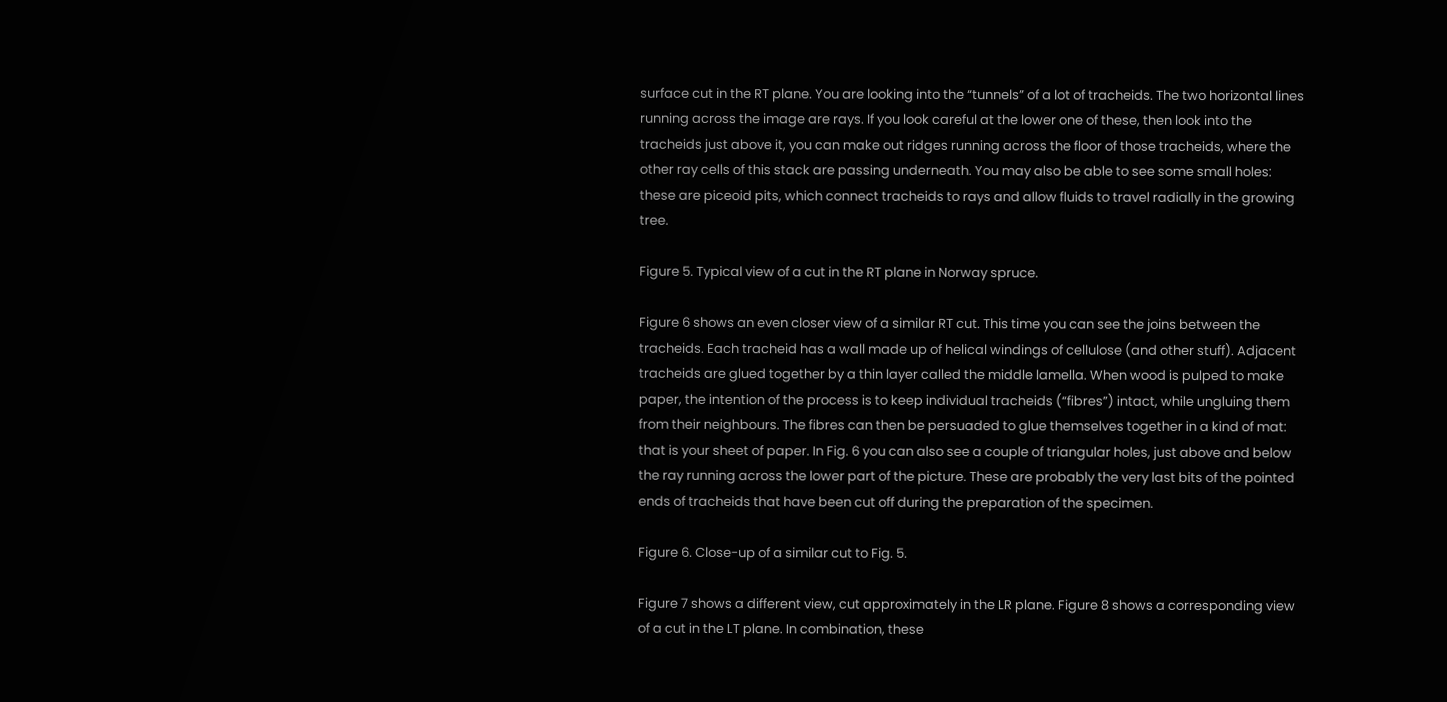surface cut in the RT plane. You are looking into the “tunnels” of a lot of tracheids. The two horizontal lines running across the image are rays. If you look careful at the lower one of these, then look into the tracheids just above it, you can make out ridges running across the floor of those tracheids, where the other ray cells of this stack are passing underneath. You may also be able to see some small holes: these are piceoid pits, which connect tracheids to rays and allow fluids to travel radially in the growing tree.

Figure 5. Typical view of a cut in the RT plane in Norway spruce.

Figure 6 shows an even closer view of a similar RT cut. This time you can see the joins between the tracheids. Each tracheid has a wall made up of helical windings of cellulose (and other stuff). Adjacent tracheids are glued together by a thin layer called the middle lamella. When wood is pulped to make paper, the intention of the process is to keep individual tracheids (“fibres”) intact, while ungluing them from their neighbours. The fibres can then be persuaded to glue themselves together in a kind of mat: that is your sheet of paper. In Fig. 6 you can also see a couple of triangular holes, just above and below the ray running across the lower part of the picture. These are probably the very last bits of the pointed ends of tracheids that have been cut off during the preparation of the specimen.

Figure 6. Close-up of a similar cut to Fig. 5.

Figure 7 shows a different view, cut approximately in the LR plane. Figure 8 shows a corresponding view of a cut in the LT plane. In combination, these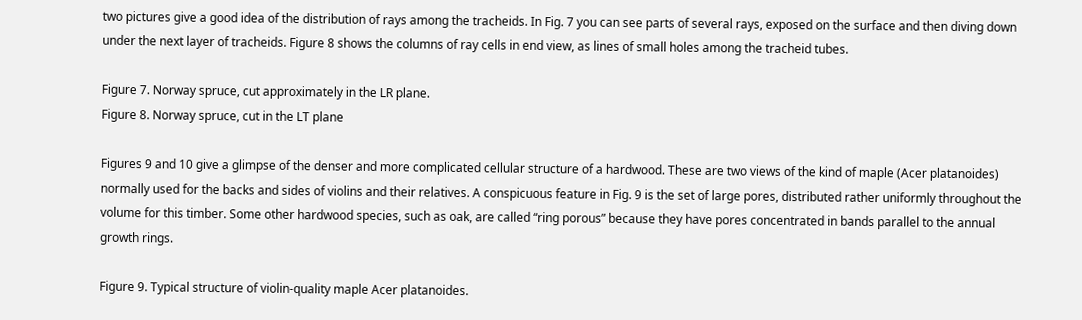two pictures give a good idea of the distribution of rays among the tracheids. In Fig. 7 you can see parts of several rays, exposed on the surface and then diving down under the next layer of tracheids. Figure 8 shows the columns of ray cells in end view, as lines of small holes among the tracheid tubes.

Figure 7. Norway spruce, cut approximately in the LR plane.
Figure 8. Norway spruce, cut in the LT plane

Figures 9 and 10 give a glimpse of the denser and more complicated cellular structure of a hardwood. These are two views of the kind of maple (Acer platanoides) normally used for the backs and sides of violins and their relatives. A conspicuous feature in Fig. 9 is the set of large pores, distributed rather uniformly throughout the volume for this timber. Some other hardwood species, such as oak, are called “ring porous” because they have pores concentrated in bands parallel to the annual growth rings.

Figure 9. Typical structure of violin-quality maple Acer platanoides.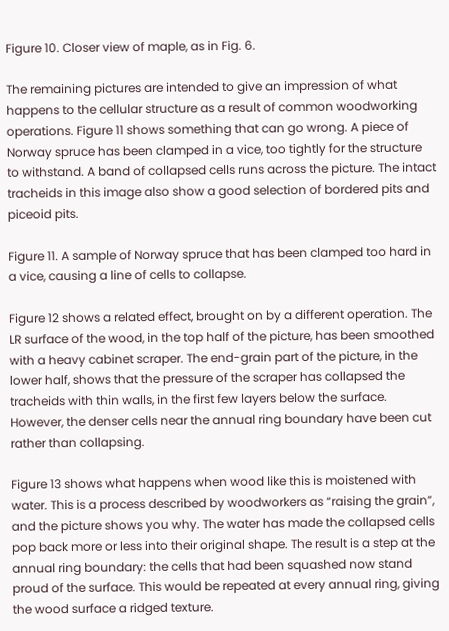Figure 10. Closer view of maple, as in Fig. 6.

The remaining pictures are intended to give an impression of what happens to the cellular structure as a result of common woodworking operations. Figure 11 shows something that can go wrong. A piece of Norway spruce has been clamped in a vice, too tightly for the structure to withstand. A band of collapsed cells runs across the picture. The intact tracheids in this image also show a good selection of bordered pits and piceoid pits.

Figure 11. A sample of Norway spruce that has been clamped too hard in a vice, causing a line of cells to collapse.

Figure 12 shows a related effect, brought on by a different operation. The LR surface of the wood, in the top half of the picture, has been smoothed with a heavy cabinet scraper. The end-grain part of the picture, in the lower half, shows that the pressure of the scraper has collapsed the tracheids with thin walls, in the first few layers below the surface. However, the denser cells near the annual ring boundary have been cut rather than collapsing.

Figure 13 shows what happens when wood like this is moistened with water. This is a process described by woodworkers as “raising the grain”, and the picture shows you why. The water has made the collapsed cells pop back more or less into their original shape. The result is a step at the annual ring boundary: the cells that had been squashed now stand proud of the surface. This would be repeated at every annual ring, giving the wood surface a ridged texture.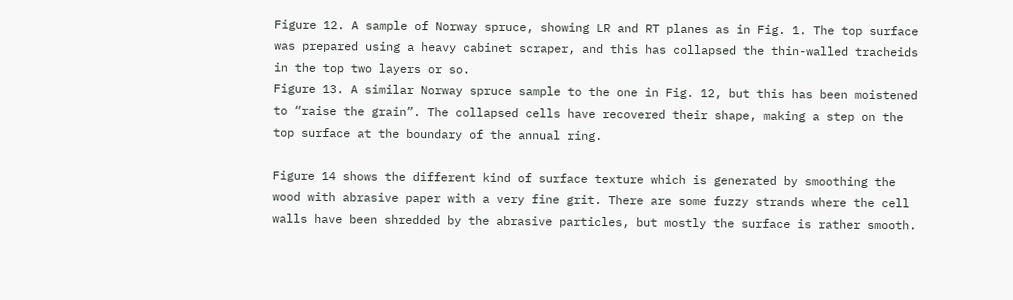Figure 12. A sample of Norway spruce, showing LR and RT planes as in Fig. 1. The top surface was prepared using a heavy cabinet scraper, and this has collapsed the thin-walled tracheids in the top two layers or so.
Figure 13. A similar Norway spruce sample to the one in Fig. 12, but this has been moistened to “raise the grain”. The collapsed cells have recovered their shape, making a step on the top surface at the boundary of the annual ring.

Figure 14 shows the different kind of surface texture which is generated by smoothing the wood with abrasive paper with a very fine grit. There are some fuzzy strands where the cell walls have been shredded by the abrasive particles, but mostly the surface is rather smooth.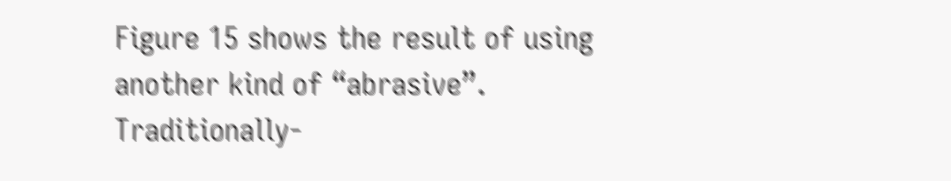Figure 15 shows the result of using another kind of “abrasive”. Traditionally-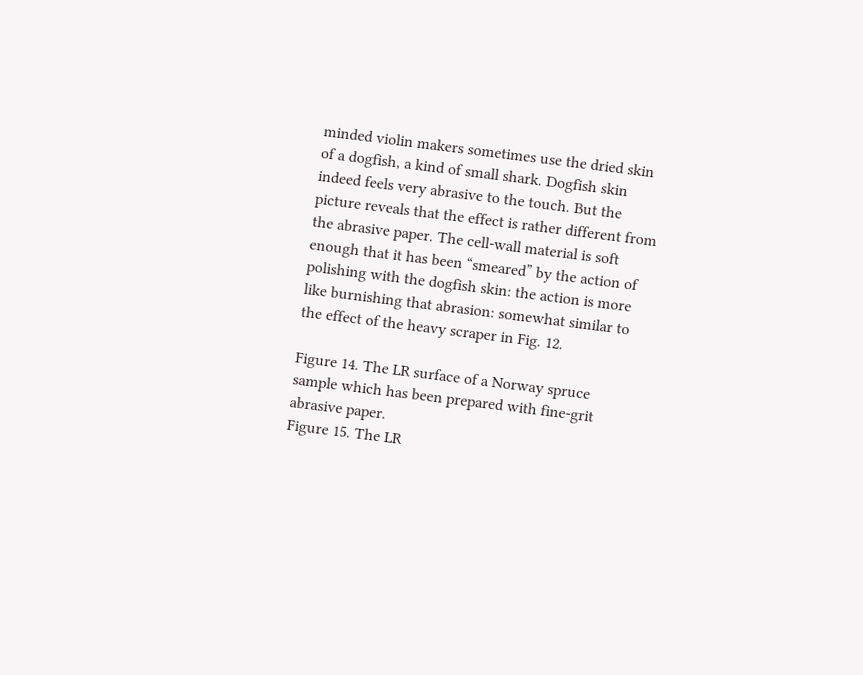minded violin makers sometimes use the dried skin of a dogfish, a kind of small shark. Dogfish skin indeed feels very abrasive to the touch. But the picture reveals that the effect is rather different from the abrasive paper. The cell-wall material is soft enough that it has been “smeared” by the action of polishing with the dogfish skin: the action is more like burnishing that abrasion: somewhat similar to the effect of the heavy scraper in Fig. 12.

Figure 14. The LR surface of a Norway spruce sample which has been prepared with fine-grit abrasive paper.
Figure 15. The LR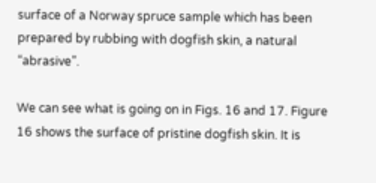surface of a Norway spruce sample which has been prepared by rubbing with dogfish skin, a natural “abrasive”.

We can see what is going on in Figs. 16 and 17. Figure 16 shows the surface of pristine dogfish skin. It is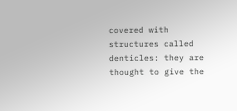covered with structures called denticles: they are thought to give the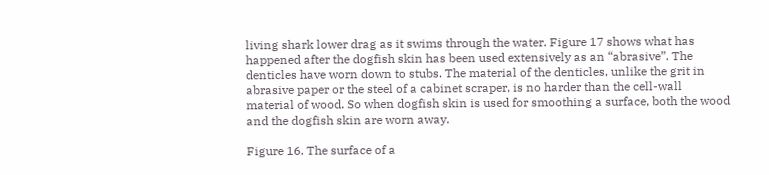living shark lower drag as it swims through the water. Figure 17 shows what has happened after the dogfish skin has been used extensively as an “abrasive”. The denticles have worn down to stubs. The material of the denticles, unlike the grit in abrasive paper or the steel of a cabinet scraper, is no harder than the cell-wall material of wood. So when dogfish skin is used for smoothing a surface, both the wood and the dogfish skin are worn away.

Figure 16. The surface of a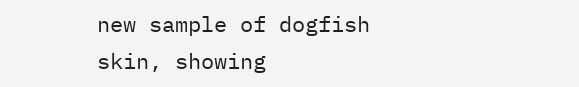new sample of dogfish skin, showing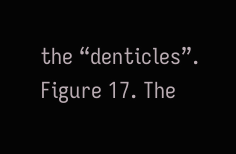the “denticles”.
Figure 17. The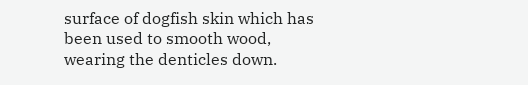surface of dogfish skin which has been used to smooth wood, wearing the denticles down.